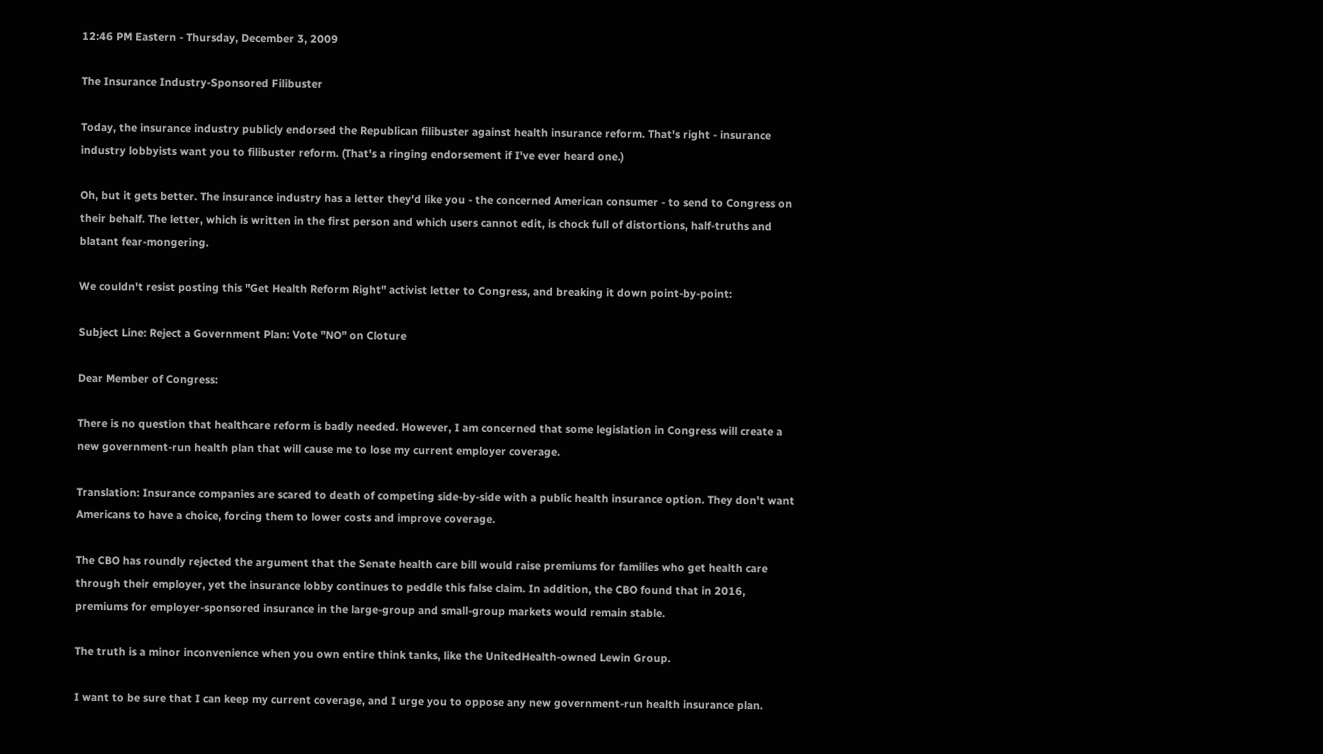12:46 PM Eastern - Thursday, December 3, 2009

The Insurance Industry-Sponsored Filibuster

Today, the insurance industry publicly endorsed the Republican filibuster against health insurance reform. That's right - insurance industry lobbyists want you to filibuster reform. (That's a ringing endorsement if I've ever heard one.)

Oh, but it gets better. The insurance industry has a letter they'd like you - the concerned American consumer - to send to Congress on their behalf. The letter, which is written in the first person and which users cannot edit, is chock full of distortions, half-truths and blatant fear-mongering.

We couldn't resist posting this "Get Health Reform Right" activist letter to Congress, and breaking it down point-by-point:

Subject Line: Reject a Government Plan: Vote "NO" on Cloture

Dear Member of Congress:

There is no question that healthcare reform is badly needed. However, I am concerned that some legislation in Congress will create a new government-run health plan that will cause me to lose my current employer coverage.

Translation: Insurance companies are scared to death of competing side-by-side with a public health insurance option. They don't want Americans to have a choice, forcing them to lower costs and improve coverage.

The CBO has roundly rejected the argument that the Senate health care bill would raise premiums for families who get health care through their employer, yet the insurance lobby continues to peddle this false claim. In addition, the CBO found that in 2016, premiums for employer-sponsored insurance in the large-group and small-group markets would remain stable.

The truth is a minor inconvenience when you own entire think tanks, like the UnitedHealth-owned Lewin Group.

I want to be sure that I can keep my current coverage, and I urge you to oppose any new government-run health insurance plan.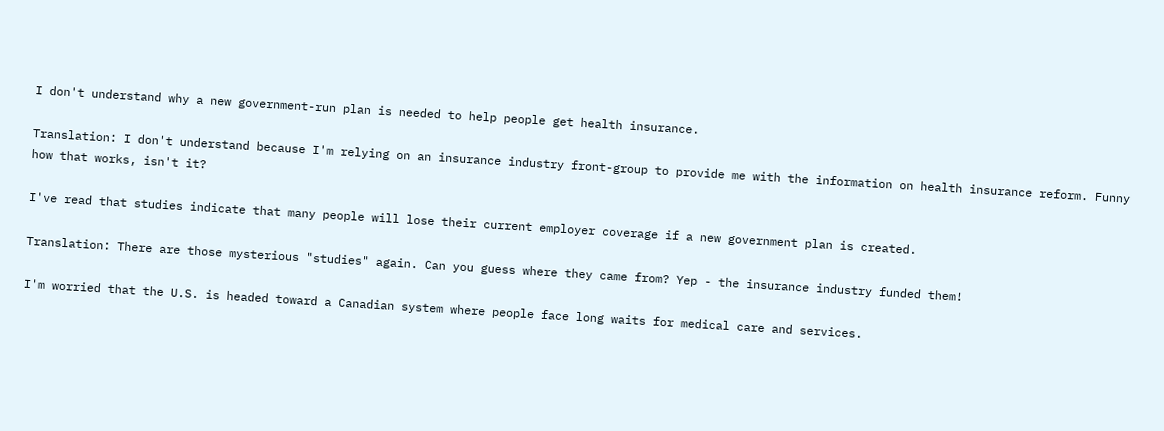I don't understand why a new government-run plan is needed to help people get health insurance.

Translation: I don't understand because I'm relying on an insurance industry front-group to provide me with the information on health insurance reform. Funny how that works, isn't it?

I've read that studies indicate that many people will lose their current employer coverage if a new government plan is created.

Translation: There are those mysterious "studies" again. Can you guess where they came from? Yep - the insurance industry funded them!

I'm worried that the U.S. is headed toward a Canadian system where people face long waits for medical care and services.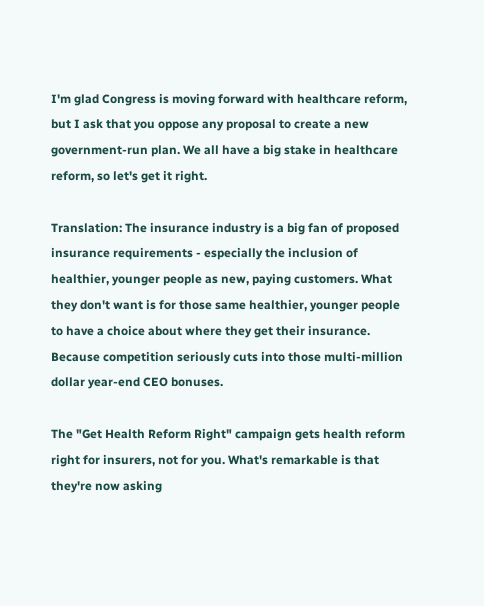I'm glad Congress is moving forward with healthcare reform, but I ask that you oppose any proposal to create a new government-run plan. We all have a big stake in healthcare reform, so let's get it right.

Translation: The insurance industry is a big fan of proposed insurance requirements - especially the inclusion of healthier, younger people as new, paying customers. What they don't want is for those same healthier, younger people to have a choice about where they get their insurance. Because competition seriously cuts into those multi-million dollar year-end CEO bonuses.

The "Get Health Reform Right" campaign gets health reform right for insurers, not for you. What's remarkable is that they're now asking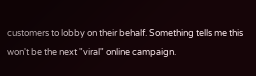customers to lobby on their behalf. Something tells me this won't be the next "viral" online campaign.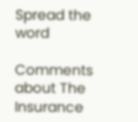Spread the word

Comments about The Insurance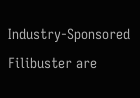Industry-Sponsored Filibuster are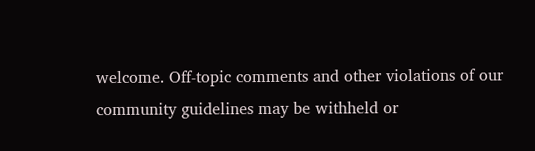welcome. Off-topic comments and other violations of our community guidelines may be withheld or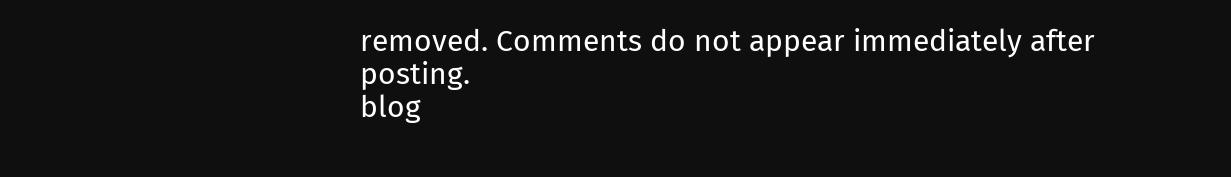removed. Comments do not appear immediately after posting.
blog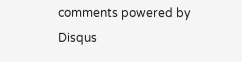comments powered by Disqus